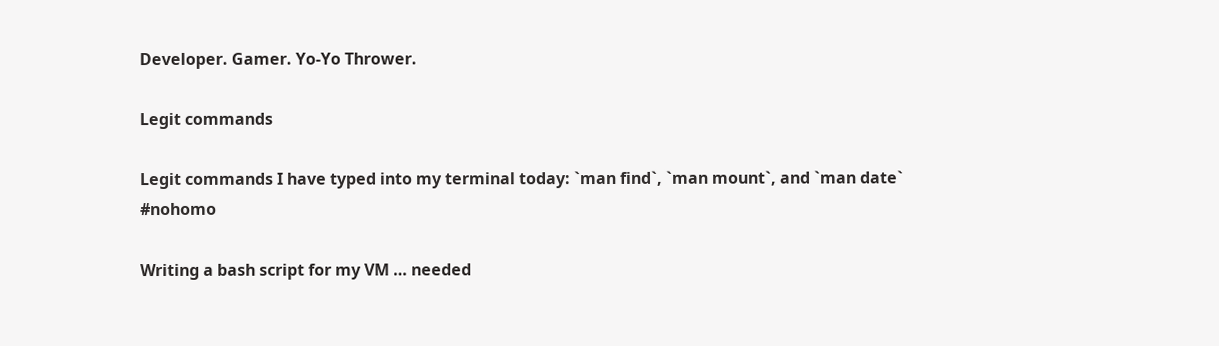Developer. Gamer. Yo-Yo Thrower.

Legit commands

Legit commands I have typed into my terminal today: `man find`, `man mount`, and `man date` #nohomo

Writing a bash script for my VM … needed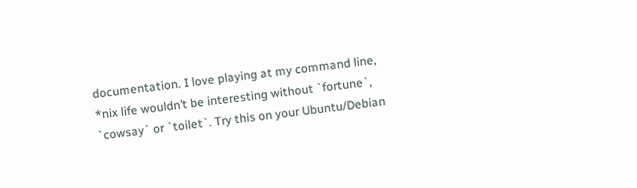documentation. I love playing at my command line, *nix life wouldn’t be interesting without `fortune`, `cowsay` or `toilet`. Try this on your Ubuntu/Debian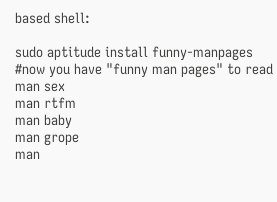based shell:

sudo aptitude install funny-manpages
#now you have "funny man pages" to read
man sex
man rtfm
man baby
man grope
man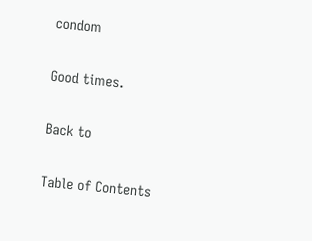condom

Good times.

Back to

Table of Contents